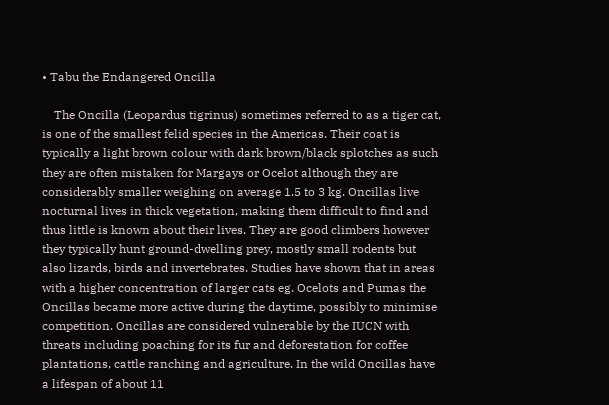• Tabu the Endangered Oncilla

    The Oncilla (Leopardus tigrinus) sometimes referred to as a tiger cat, is one of the smallest felid species in the Americas. Their coat is typically a light brown colour with dark brown/black splotches as such they are often mistaken for Margays or Ocelot although they are considerably smaller weighing on average 1.5 to 3 kg. Oncillas live nocturnal lives in thick vegetation, making them difficult to find and thus little is known about their lives. They are good climbers however they typically hunt ground-dwelling prey, mostly small rodents but also lizards, birds and invertebrates. Studies have shown that in areas with a higher concentration of larger cats eg. Ocelots and Pumas the Oncillas became more active during the daytime, possibly to minimise competition. Oncillas are considered vulnerable by the IUCN with threats including poaching for its fur and deforestation for coffee plantations, cattle ranching and agriculture. In the wild Oncillas have a lifespan of about 11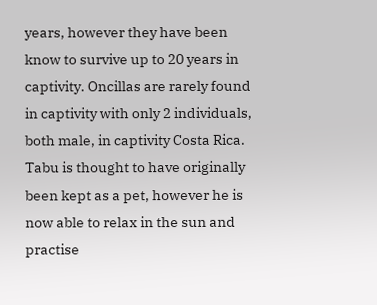years, however they have been know to survive up to 20 years in captivity. Oncillas are rarely found in captivity with only 2 individuals, both male, in captivity Costa Rica. Tabu is thought to have originally been kept as a pet, however he is now able to relax in the sun and practise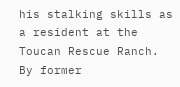his stalking skills as a resident at the Toucan Rescue Ranch. By former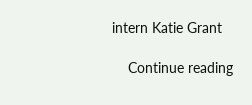intern Katie Grant

    Continue reading